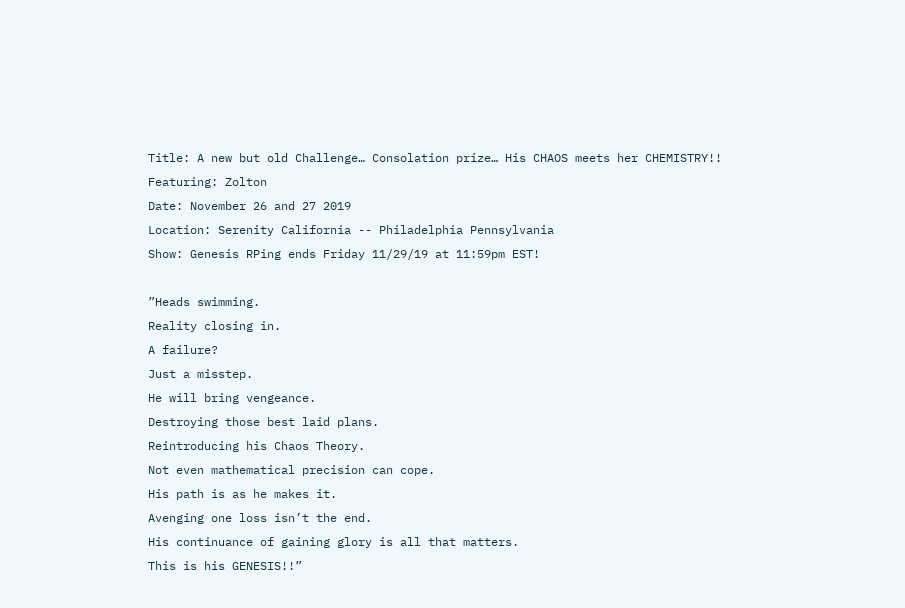Title: A new but old Challenge… Consolation prize… His CHAOS meets her CHEMISTRY!!
Featuring: Zolton
Date: November 26 and 27 2019
Location: Serenity California -- Philadelphia Pennsylvania
Show: Genesis RPing ends Friday 11/29/19 at 11:59pm EST!

”Heads swimming.
Reality closing in.
A failure?
Just a misstep.
He will bring vengeance.
Destroying those best laid plans.
Reintroducing his Chaos Theory.
Not even mathematical precision can cope.
His path is as he makes it.
Avenging one loss isn’t the end.
His continuance of gaining glory is all that matters.
This is his GENESIS!!”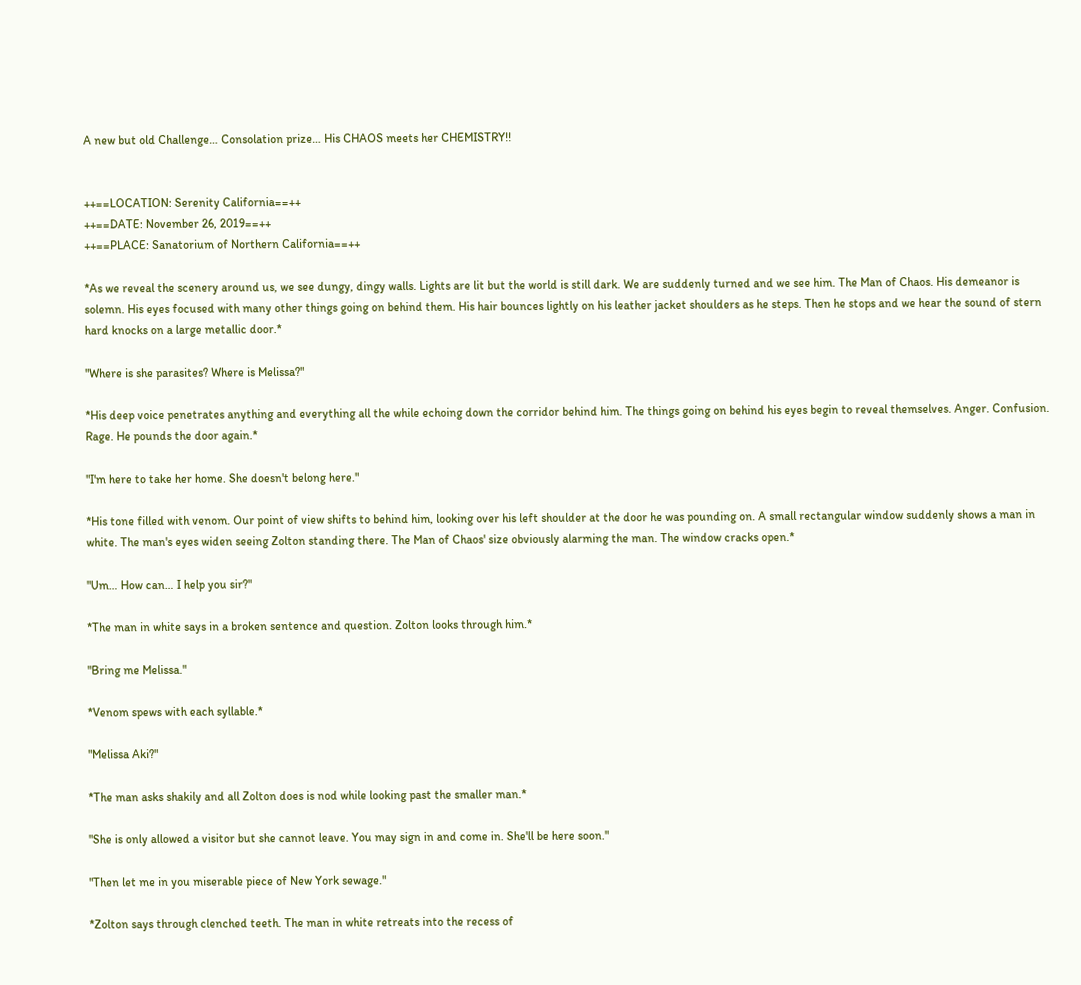A new but old Challenge… Consolation prize… His CHAOS meets her CHEMISTRY!!


++==LOCATION: Serenity California==++
++==DATE: November 26, 2019==++
++==PLACE: Sanatorium of Northern California==++

*As we reveal the scenery around us, we see dungy, dingy walls. Lights are lit but the world is still dark. We are suddenly turned and we see him. The Man of Chaos. His demeanor is solemn. His eyes focused with many other things going on behind them. His hair bounces lightly on his leather jacket shoulders as he steps. Then he stops and we hear the sound of stern hard knocks on a large metallic door.*

"Where is she parasites? Where is Melissa?"

*His deep voice penetrates anything and everything all the while echoing down the corridor behind him. The things going on behind his eyes begin to reveal themselves. Anger. Confusion. Rage. He pounds the door again.*

"I'm here to take her home. She doesn't belong here."

*His tone filled with venom. Our point of view shifts to behind him, looking over his left shoulder at the door he was pounding on. A small rectangular window suddenly shows a man in white. The man's eyes widen seeing Zolton standing there. The Man of Chaos' size obviously alarming the man. The window cracks open.*

"Um… How can… I help you sir?"

*The man in white says in a broken sentence and question. Zolton looks through him.*

"Bring me Melissa."

*Venom spews with each syllable.*

"Melissa Aki?"

*The man asks shakily and all Zolton does is nod while looking past the smaller man.*

"She is only allowed a visitor but she cannot leave. You may sign in and come in. She'll be here soon."

"Then let me in you miserable piece of New York sewage."

*Zolton says through clenched teeth. The man in white retreats into the recess of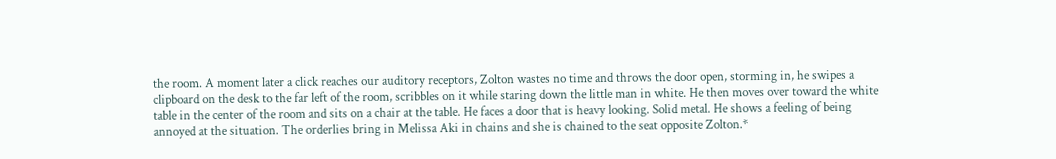the room. A moment later a click reaches our auditory receptors, Zolton wastes no time and throws the door open, storming in, he swipes a clipboard on the desk to the far left of the room, scribbles on it while staring down the little man in white. He then moves over toward the white table in the center of the room and sits on a chair at the table. He faces a door that is heavy looking. Solid metal. He shows a feeling of being annoyed at the situation. The orderlies bring in Melissa Aki in chains and she is chained to the seat opposite Zolton.*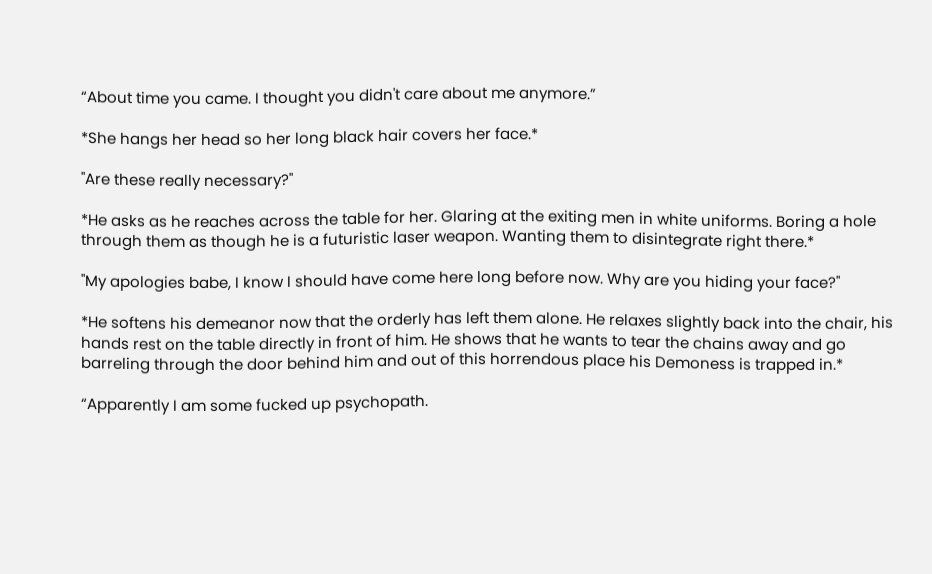“About time you came. I thought you didn't care about me anymore.”

*She hangs her head so her long black hair covers her face.*

"Are these really necessary?"

*He asks as he reaches across the table for her. Glaring at the exiting men in white uniforms. Boring a hole through them as though he is a futuristic laser weapon. Wanting them to disintegrate right there.*

"My apologies babe, I know I should have come here long before now. Why are you hiding your face?"

*He softens his demeanor now that the orderly has left them alone. He relaxes slightly back into the chair, his hands rest on the table directly in front of him. He shows that he wants to tear the chains away and go barreling through the door behind him and out of this horrendous place his Demoness is trapped in.*

“Apparently I am some fucked up psychopath.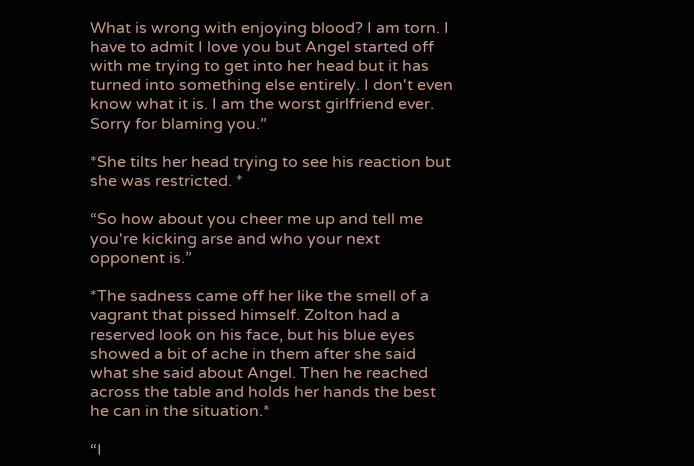What is wrong with enjoying blood? I am torn. I have to admit I love you but Angel started off with me trying to get into her head but it has turned into something else entirely. I don't even know what it is. I am the worst girlfriend ever. Sorry for blaming you.”

*She tilts her head trying to see his reaction but she was restricted. *

“So how about you cheer me up and tell me you're kicking arse and who your next opponent is.”

*The sadness came off her like the smell of a vagrant that pissed himself. Zolton had a reserved look on his face, but his blue eyes showed a bit of ache in them after she said what she said about Angel. Then he reached across the table and holds her hands the best he can in the situation.*

“I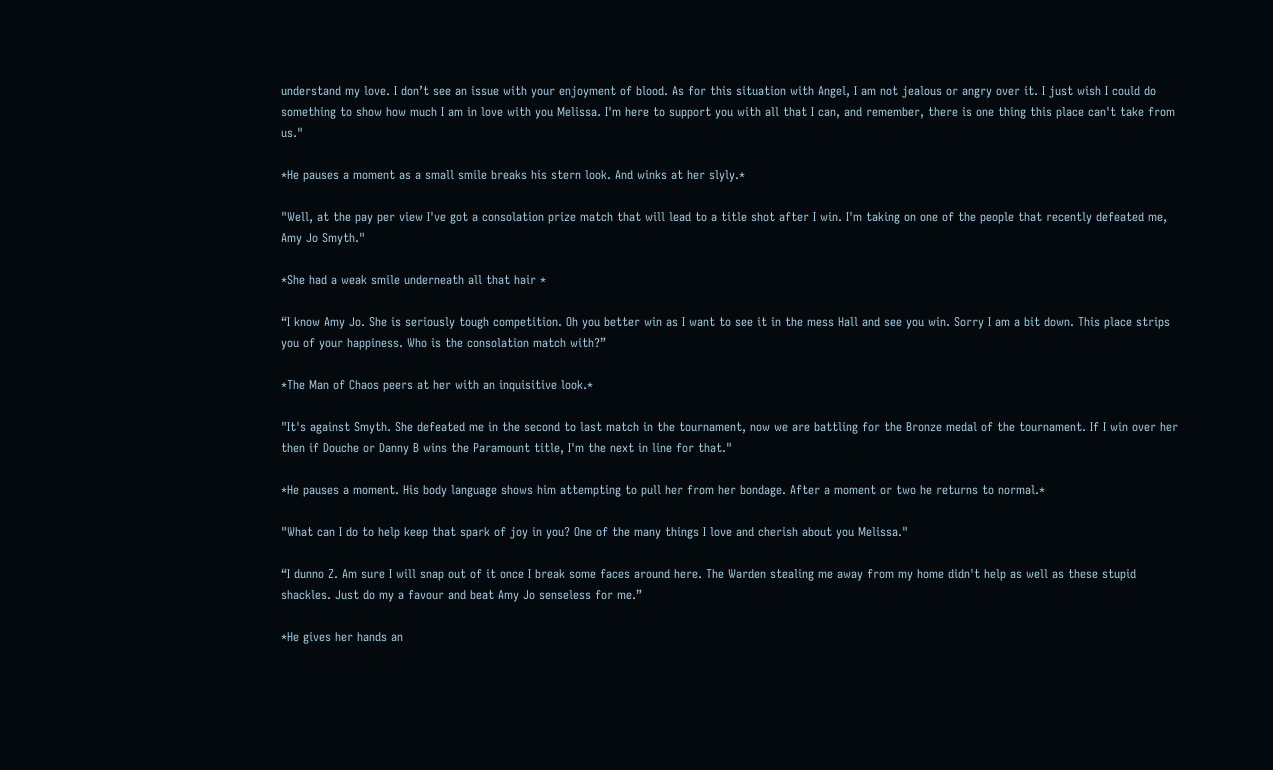understand my love. I don’t see an issue with your enjoyment of blood. As for this situation with Angel, I am not jealous or angry over it. I just wish I could do something to show how much I am in love with you Melissa. I'm here to support you with all that I can, and remember, there is one thing this place can't take from us."

*He pauses a moment as a small smile breaks his stern look. And winks at her slyly.*

"Well, at the pay per view I've got a consolation prize match that will lead to a title shot after I win. I'm taking on one of the people that recently defeated me, Amy Jo Smyth."

*She had a weak smile underneath all that hair *

“I know Amy Jo. She is seriously tough competition. Oh you better win as I want to see it in the mess Hall and see you win. Sorry I am a bit down. This place strips you of your happiness. Who is the consolation match with?”

*The Man of Chaos peers at her with an inquisitive look.*

"It's against Smyth. She defeated me in the second to last match in the tournament, now we are battling for the Bronze medal of the tournament. If I win over her then if Douche or Danny B wins the Paramount title, I'm the next in line for that."

*He pauses a moment. His body language shows him attempting to pull her from her bondage. After a moment or two he returns to normal.*

"What can I do to help keep that spark of joy in you? One of the many things I love and cherish about you Melissa."

“I dunno Z. Am sure I will snap out of it once I break some faces around here. The Warden stealing me away from my home didn't help as well as these stupid shackles. Just do my a favour and beat Amy Jo senseless for me.”

*He gives her hands an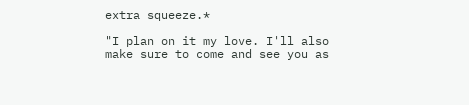extra squeeze.*

"I plan on it my love. I'll also make sure to come and see you as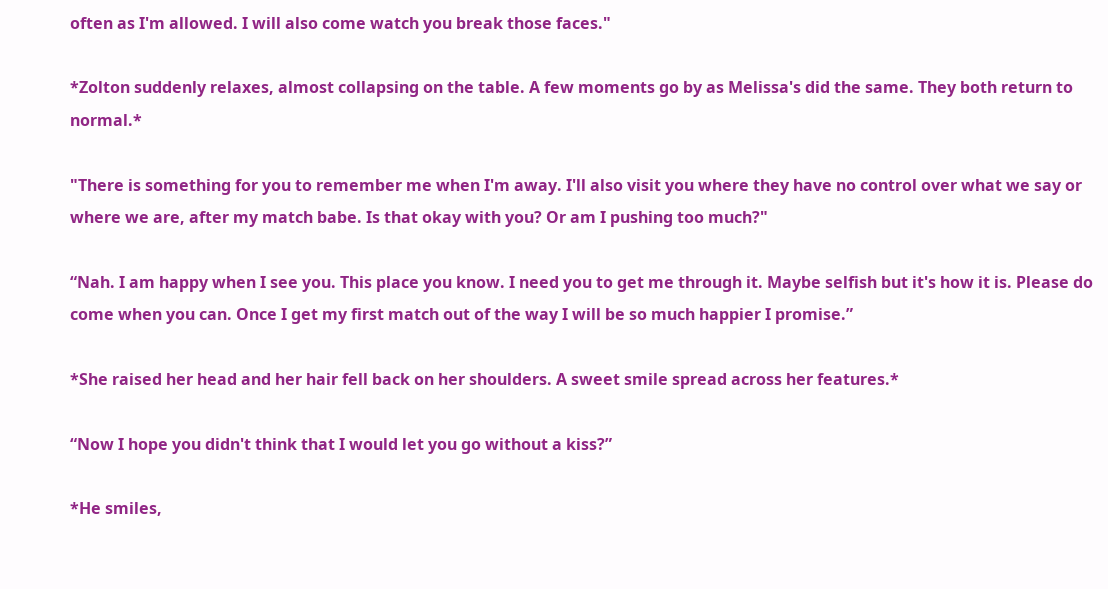often as I'm allowed. I will also come watch you break those faces."

*Zolton suddenly relaxes, almost collapsing on the table. A few moments go by as Melissa's did the same. They both return to normal.*

"There is something for you to remember me when I'm away. I'll also visit you where they have no control over what we say or where we are, after my match babe. Is that okay with you? Or am I pushing too much?"

“Nah. I am happy when I see you. This place you know. I need you to get me through it. Maybe selfish but it's how it is. Please do come when you can. Once I get my first match out of the way I will be so much happier I promise.”

*She raised her head and her hair fell back on her shoulders. A sweet smile spread across her features.*

“Now I hope you didn't think that I would let you go without a kiss?”

*He smiles,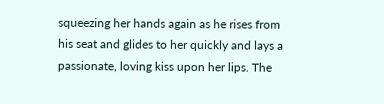squeezing her hands again as he rises from his seat and glides to her quickly and lays a passionate, loving kiss upon her lips. The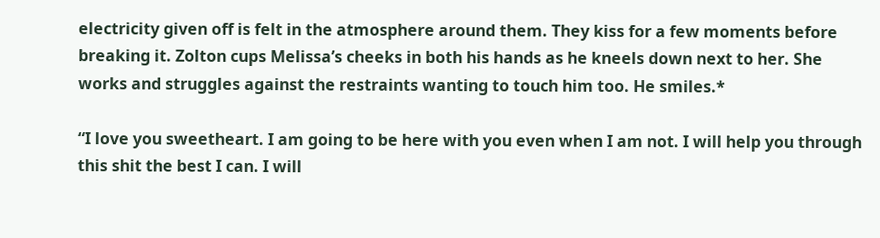electricity given off is felt in the atmosphere around them. They kiss for a few moments before breaking it. Zolton cups Melissa’s cheeks in both his hands as he kneels down next to her. She works and struggles against the restraints wanting to touch him too. He smiles.*

“I love you sweetheart. I am going to be here with you even when I am not. I will help you through this shit the best I can. I will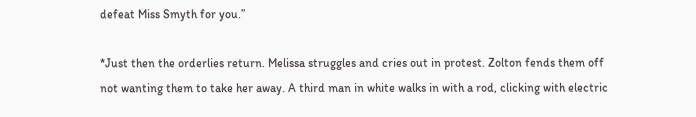defeat Miss Smyth for you.”

*Just then the orderlies return. Melissa struggles and cries out in protest. Zolton fends them off not wanting them to take her away. A third man in white walks in with a rod, clicking with electric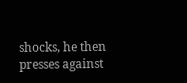shocks, he then presses against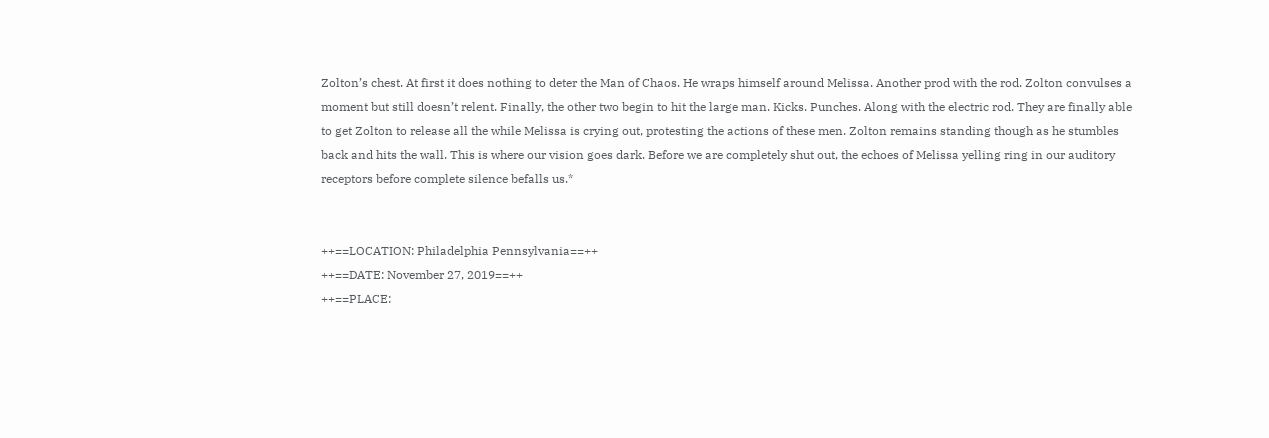Zolton’s chest. At first it does nothing to deter the Man of Chaos. He wraps himself around Melissa. Another prod with the rod. Zolton convulses a moment but still doesn’t relent. Finally, the other two begin to hit the large man. Kicks. Punches. Along with the electric rod. They are finally able to get Zolton to release all the while Melissa is crying out, protesting the actions of these men. Zolton remains standing though as he stumbles back and hits the wall. This is where our vision goes dark. Before we are completely shut out, the echoes of Melissa yelling ring in our auditory receptors before complete silence befalls us.*


++==LOCATION: Philadelphia Pennsylvania==++
++==DATE: November 27, 2019==++
++==PLACE: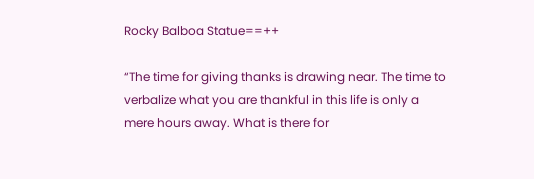Rocky Balboa Statue==++

“The time for giving thanks is drawing near. The time to verbalize what you are thankful in this life is only a mere hours away. What is there for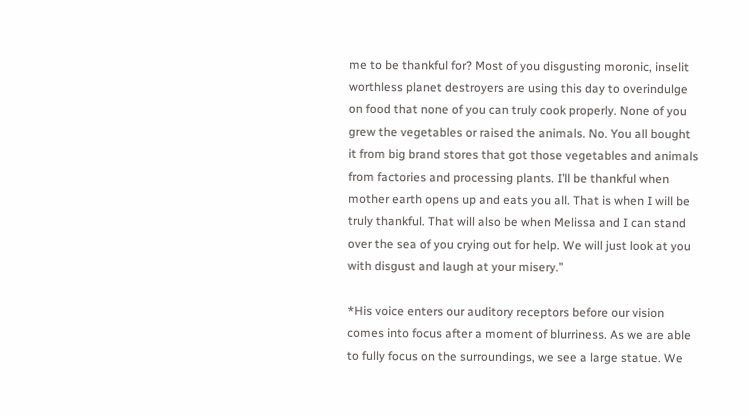me to be thankful for? Most of you disgusting moronic, inselit worthless planet destroyers are using this day to overindulge on food that none of you can truly cook properly. None of you grew the vegetables or raised the animals. No. You all bought it from big brand stores that got those vegetables and animals from factories and processing plants. I’ll be thankful when mother earth opens up and eats you all. That is when I will be truly thankful. That will also be when Melissa and I can stand over the sea of you crying out for help. We will just look at you with disgust and laugh at your misery.”

*His voice enters our auditory receptors before our vision comes into focus after a moment of blurriness. As we are able to fully focus on the surroundings, we see a large statue. We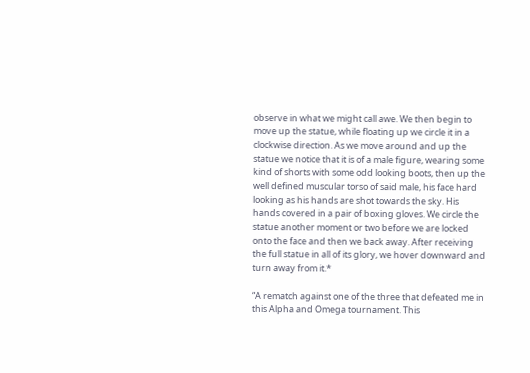observe in what we might call awe. We then begin to move up the statue, while floating up we circle it in a clockwise direction. As we move around and up the statue we notice that it is of a male figure, wearing some kind of shorts with some odd looking boots, then up the well defined muscular torso of said male, his face hard looking as his hands are shot towards the sky. His hands covered in a pair of boxing gloves. We circle the statue another moment or two before we are locked onto the face and then we back away. After receiving the full statue in all of its glory, we hover downward and turn away from it.*

“A rematch against one of the three that defeated me in this Alpha and Omega tournament. This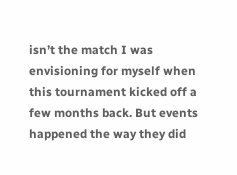isn’t the match I was envisioning for myself when this tournament kicked off a few months back. But events happened the way they did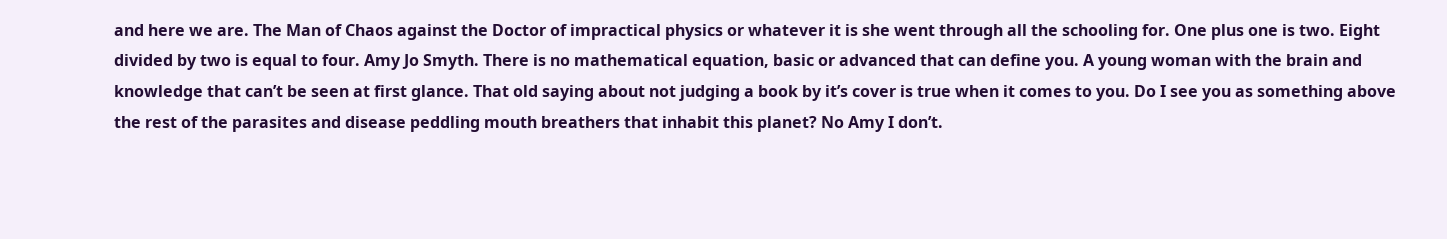and here we are. The Man of Chaos against the Doctor of impractical physics or whatever it is she went through all the schooling for. One plus one is two. Eight divided by two is equal to four. Amy Jo Smyth. There is no mathematical equation, basic or advanced that can define you. A young woman with the brain and knowledge that can’t be seen at first glance. That old saying about not judging a book by it’s cover is true when it comes to you. Do I see you as something above the rest of the parasites and disease peddling mouth breathers that inhabit this planet? No Amy I don’t.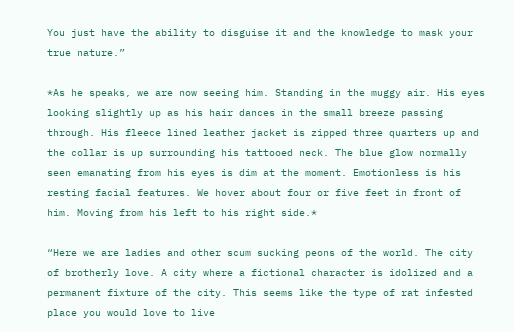You just have the ability to disguise it and the knowledge to mask your true nature.”

*As he speaks, we are now seeing him. Standing in the muggy air. His eyes looking slightly up as his hair dances in the small breeze passing through. His fleece lined leather jacket is zipped three quarters up and the collar is up surrounding his tattooed neck. The blue glow normally seen emanating from his eyes is dim at the moment. Emotionless is his resting facial features. We hover about four or five feet in front of him. Moving from his left to his right side.*

“Here we are ladies and other scum sucking peons of the world. The city of brotherly love. A city where a fictional character is idolized and a permanent fixture of the city. This seems like the type of rat infested place you would love to live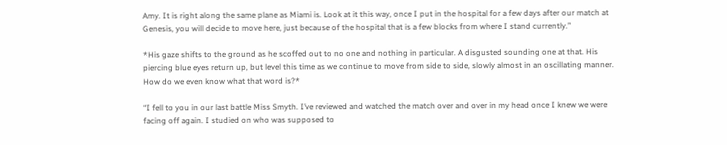Amy. It is right along the same plane as Miami is. Look at it this way, once I put in the hospital for a few days after our match at Genesis, you will decide to move here, just because of the hospital that is a few blocks from where I stand currently.”

*His gaze shifts to the ground as he scoffed out to no one and nothing in particular. A disgusted sounding one at that. His piercing blue eyes return up, but level this time as we continue to move from side to side, slowly almost in an oscillating manner. How do we even know what that word is?*

“I fell to you in our last battle Miss Smyth. I’ve reviewed and watched the match over and over in my head once I knew we were facing off again. I studied on who was supposed to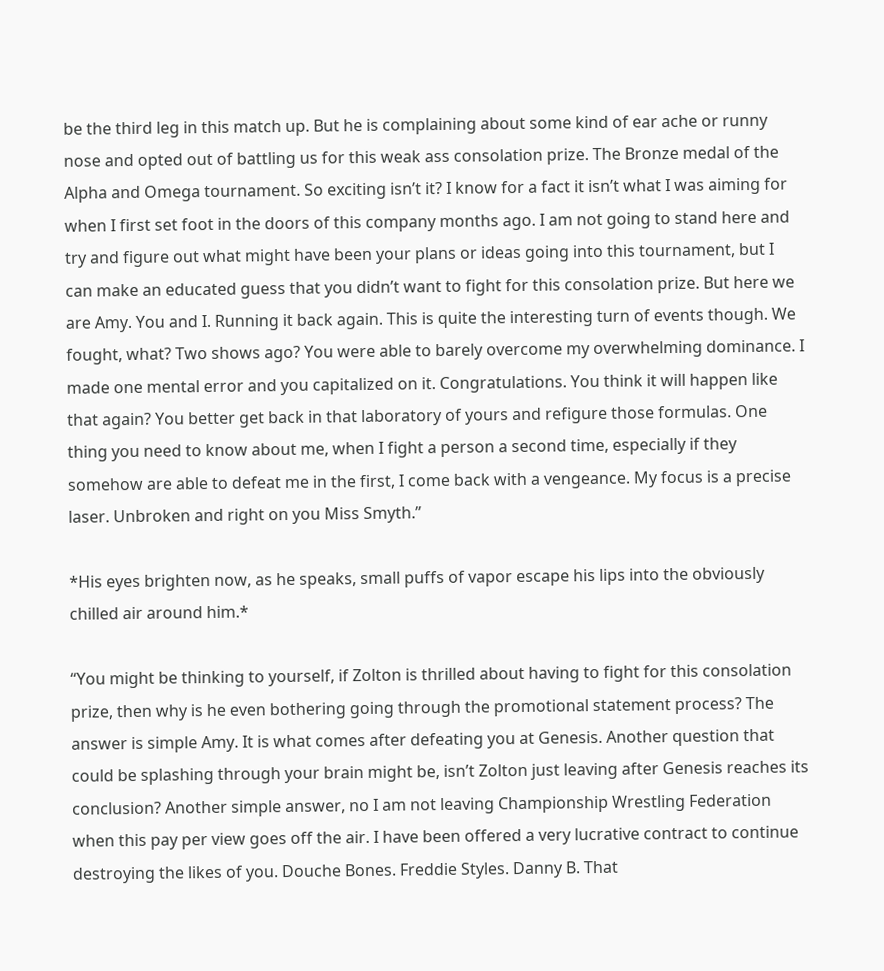be the third leg in this match up. But he is complaining about some kind of ear ache or runny nose and opted out of battling us for this weak ass consolation prize. The Bronze medal of the Alpha and Omega tournament. So exciting isn’t it? I know for a fact it isn’t what I was aiming for when I first set foot in the doors of this company months ago. I am not going to stand here and try and figure out what might have been your plans or ideas going into this tournament, but I can make an educated guess that you didn’t want to fight for this consolation prize. But here we are Amy. You and I. Running it back again. This is quite the interesting turn of events though. We fought, what? Two shows ago? You were able to barely overcome my overwhelming dominance. I made one mental error and you capitalized on it. Congratulations. You think it will happen like that again? You better get back in that laboratory of yours and refigure those formulas. One thing you need to know about me, when I fight a person a second time, especially if they somehow are able to defeat me in the first, I come back with a vengeance. My focus is a precise laser. Unbroken and right on you Miss Smyth.”

*His eyes brighten now, as he speaks, small puffs of vapor escape his lips into the obviously chilled air around him.*

“You might be thinking to yourself, if Zolton is thrilled about having to fight for this consolation prize, then why is he even bothering going through the promotional statement process? The answer is simple Amy. It is what comes after defeating you at Genesis. Another question that could be splashing through your brain might be, isn’t Zolton just leaving after Genesis reaches its conclusion? Another simple answer, no I am not leaving Championship Wrestling Federation when this pay per view goes off the air. I have been offered a very lucrative contract to continue destroying the likes of you. Douche Bones. Freddie Styles. Danny B. That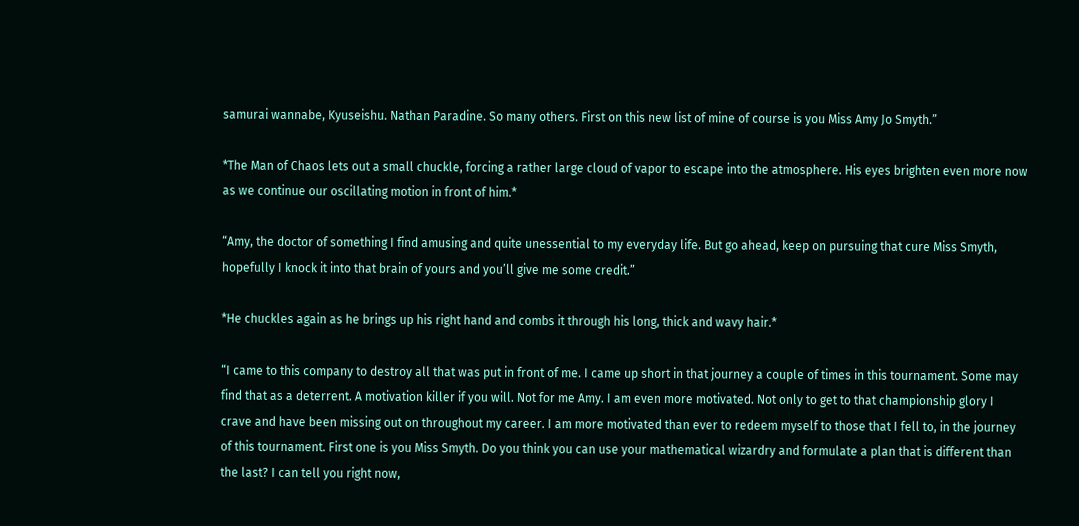samurai wannabe, Kyuseishu. Nathan Paradine. So many others. First on this new list of mine of course is you Miss Amy Jo Smyth.”

*The Man of Chaos lets out a small chuckle, forcing a rather large cloud of vapor to escape into the atmosphere. His eyes brighten even more now as we continue our oscillating motion in front of him.*

“Amy, the doctor of something I find amusing and quite unessential to my everyday life. But go ahead, keep on pursuing that cure Miss Smyth, hopefully I knock it into that brain of yours and you’ll give me some credit.”

*He chuckles again as he brings up his right hand and combs it through his long, thick and wavy hair.*

“I came to this company to destroy all that was put in front of me. I came up short in that journey a couple of times in this tournament. Some may find that as a deterrent. A motivation killer if you will. Not for me Amy. I am even more motivated. Not only to get to that championship glory I crave and have been missing out on throughout my career. I am more motivated than ever to redeem myself to those that I fell to, in the journey of this tournament. First one is you Miss Smyth. Do you think you can use your mathematical wizardry and formulate a plan that is different than the last? I can tell you right now,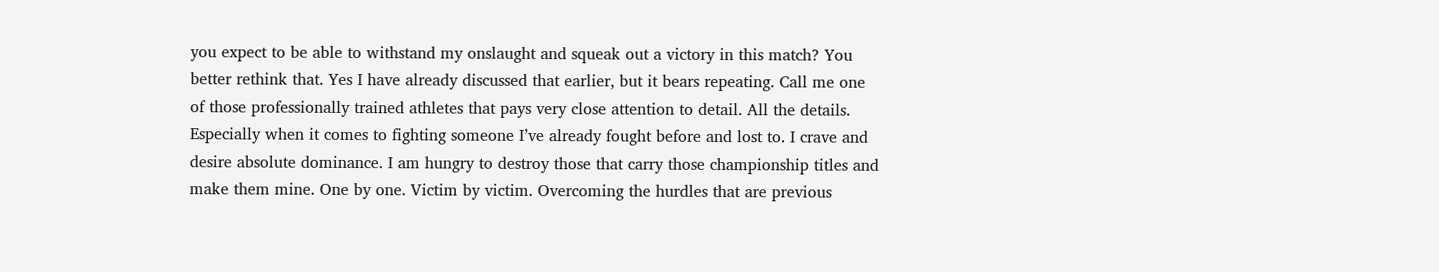you expect to be able to withstand my onslaught and squeak out a victory in this match? You better rethink that. Yes I have already discussed that earlier, but it bears repeating. Call me one of those professionally trained athletes that pays very close attention to detail. All the details. Especially when it comes to fighting someone I’ve already fought before and lost to. I crave and desire absolute dominance. I am hungry to destroy those that carry those championship titles and make them mine. One by one. Victim by victim. Overcoming the hurdles that are previous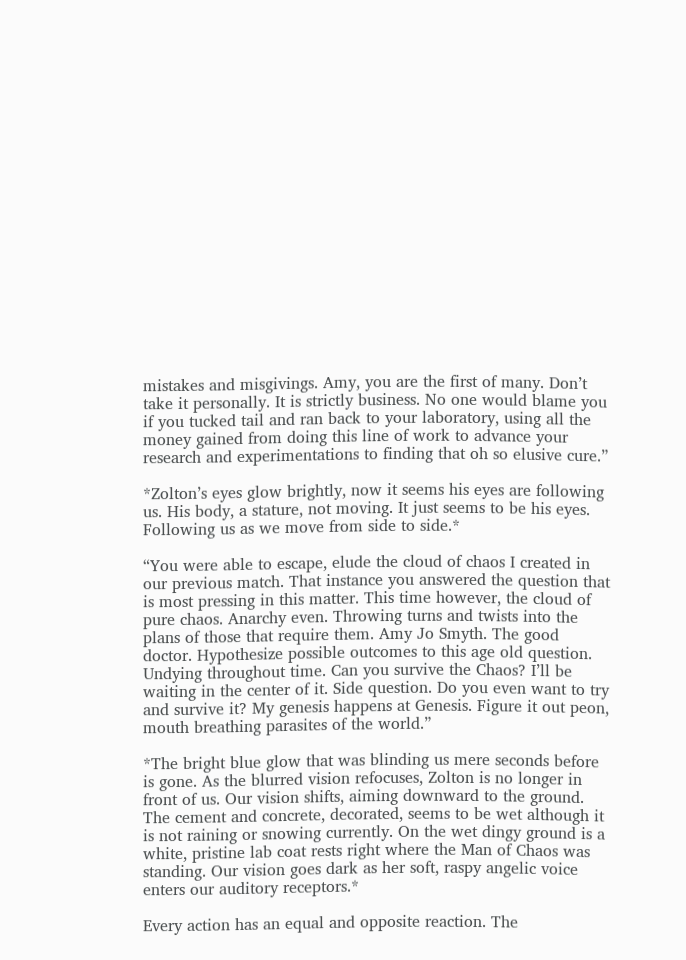mistakes and misgivings. Amy, you are the first of many. Don’t take it personally. It is strictly business. No one would blame you if you tucked tail and ran back to your laboratory, using all the money gained from doing this line of work to advance your research and experimentations to finding that oh so elusive cure.”

*Zolton’s eyes glow brightly, now it seems his eyes are following us. His body, a stature, not moving. It just seems to be his eyes. Following us as we move from side to side.*

“You were able to escape, elude the cloud of chaos I created in our previous match. That instance you answered the question that is most pressing in this matter. This time however, the cloud of pure chaos. Anarchy even. Throwing turns and twists into the plans of those that require them. Amy Jo Smyth. The good doctor. Hypothesize possible outcomes to this age old question. Undying throughout time. Can you survive the Chaos? I’ll be waiting in the center of it. Side question. Do you even want to try and survive it? My genesis happens at Genesis. Figure it out peon, mouth breathing parasites of the world.”

*The bright blue glow that was blinding us mere seconds before is gone. As the blurred vision refocuses, Zolton is no longer in front of us. Our vision shifts, aiming downward to the ground. The cement and concrete, decorated, seems to be wet although it is not raining or snowing currently. On the wet dingy ground is a white, pristine lab coat rests right where the Man of Chaos was standing. Our vision goes dark as her soft, raspy angelic voice enters our auditory receptors.*

Every action has an equal and opposite reaction. The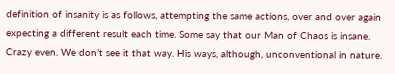definition of insanity is as follows, attempting the same actions, over and over again expecting a different result each time. Some say that our Man of Chaos is insane. Crazy even. We don’t see it that way. His ways, although, unconventional in nature.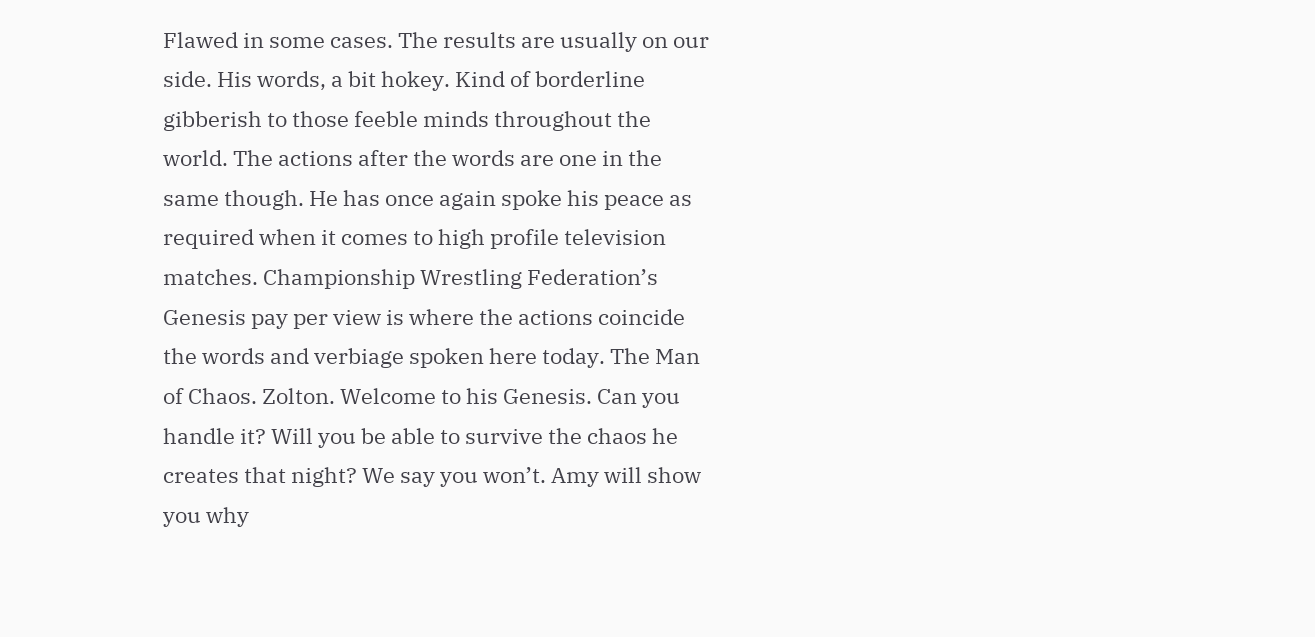Flawed in some cases. The results are usually on our side. His words, a bit hokey. Kind of borderline gibberish to those feeble minds throughout the world. The actions after the words are one in the same though. He has once again spoke his peace as required when it comes to high profile television matches. Championship Wrestling Federation’s Genesis pay per view is where the actions coincide the words and verbiage spoken here today. The Man of Chaos. Zolton. Welcome to his Genesis. Can you handle it? Will you be able to survive the chaos he creates that night? We say you won’t. Amy will show you why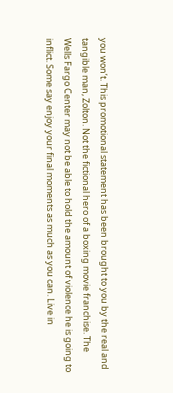you won’t. This promotional statement has been brought to you by the real and tangible man, Zolton. Not the fictional hero of a boxing movie franchise. The Wells Fargo Center may not be able to hold the amount of violence he is going to inflict. Some say enjoy your final moments as much as you can. Live in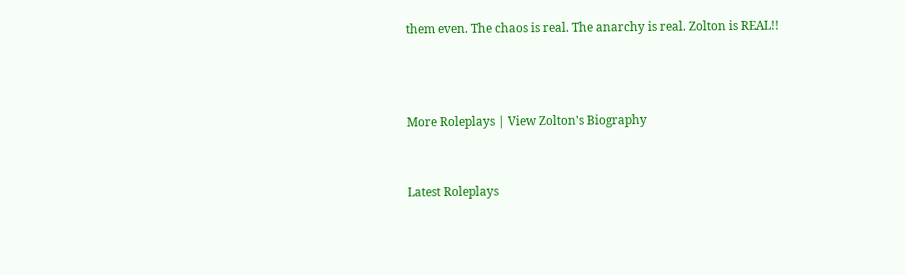them even. The chaos is real. The anarchy is real. Zolton is REAL!!



More Roleplays | View Zolton's Biography


Latest Roleplays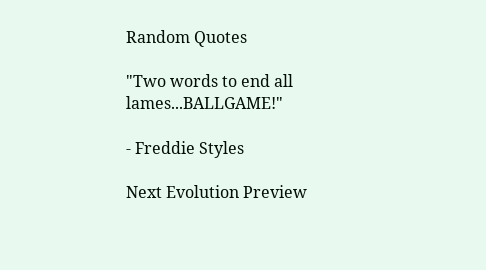Random Quotes

"Two words to end all lames...BALLGAME!"

- Freddie Styles

Next Evolution Preview